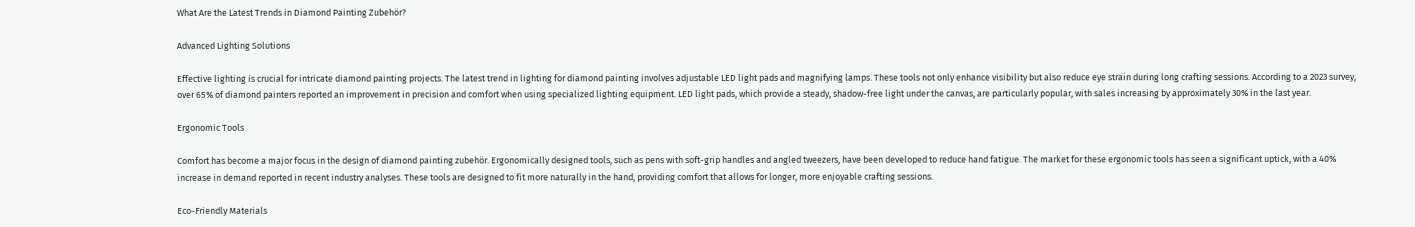What Are the Latest Trends in Diamond Painting Zubehör?

Advanced Lighting Solutions

Effective lighting is crucial for intricate diamond painting projects. The latest trend in lighting for diamond painting involves adjustable LED light pads and magnifying lamps. These tools not only enhance visibility but also reduce eye strain during long crafting sessions. According to a 2023 survey, over 65% of diamond painters reported an improvement in precision and comfort when using specialized lighting equipment. LED light pads, which provide a steady, shadow-free light under the canvas, are particularly popular, with sales increasing by approximately 30% in the last year.

Ergonomic Tools

Comfort has become a major focus in the design of diamond painting zubehör. Ergonomically designed tools, such as pens with soft-grip handles and angled tweezers, have been developed to reduce hand fatigue. The market for these ergonomic tools has seen a significant uptick, with a 40% increase in demand reported in recent industry analyses. These tools are designed to fit more naturally in the hand, providing comfort that allows for longer, more enjoyable crafting sessions.

Eco-Friendly Materials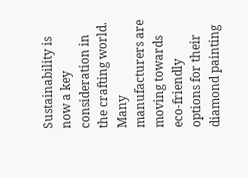Sustainability is now a key consideration in the crafting world. Many manufacturers are moving towards eco-friendly options for their diamond painting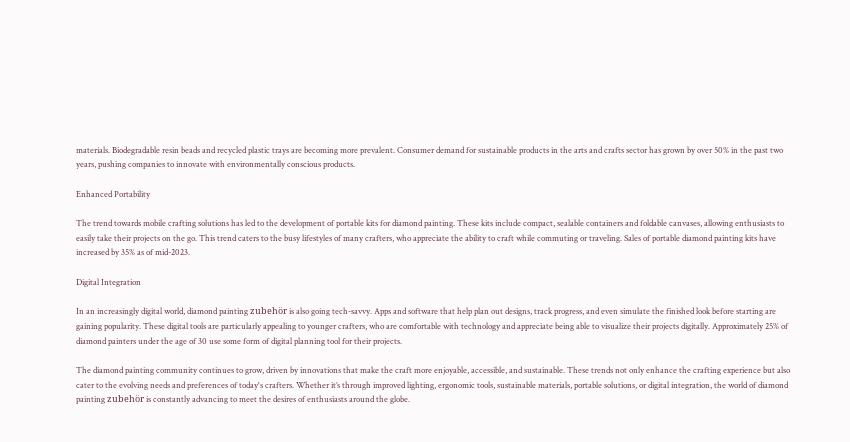materials. Biodegradable resin beads and recycled plastic trays are becoming more prevalent. Consumer demand for sustainable products in the arts and crafts sector has grown by over 50% in the past two years, pushing companies to innovate with environmentally conscious products.

Enhanced Portability

The trend towards mobile crafting solutions has led to the development of portable kits for diamond painting. These kits include compact, sealable containers and foldable canvases, allowing enthusiasts to easily take their projects on the go. This trend caters to the busy lifestyles of many crafters, who appreciate the ability to craft while commuting or traveling. Sales of portable diamond painting kits have increased by 35% as of mid-2023.

Digital Integration

In an increasingly digital world, diamond painting zubehör is also going tech-savvy. Apps and software that help plan out designs, track progress, and even simulate the finished look before starting are gaining popularity. These digital tools are particularly appealing to younger crafters, who are comfortable with technology and appreciate being able to visualize their projects digitally. Approximately 25% of diamond painters under the age of 30 use some form of digital planning tool for their projects.

The diamond painting community continues to grow, driven by innovations that make the craft more enjoyable, accessible, and sustainable. These trends not only enhance the crafting experience but also cater to the evolving needs and preferences of today's crafters. Whether it’s through improved lighting, ergonomic tools, sustainable materials, portable solutions, or digital integration, the world of diamond painting zubehör is constantly advancing to meet the desires of enthusiasts around the globe.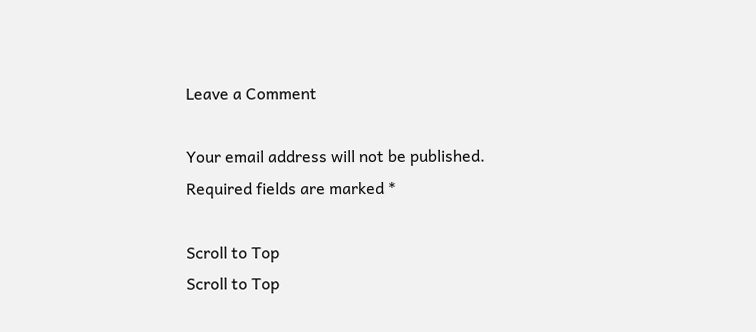Leave a Comment

Your email address will not be published. Required fields are marked *

Scroll to Top
Scroll to Top